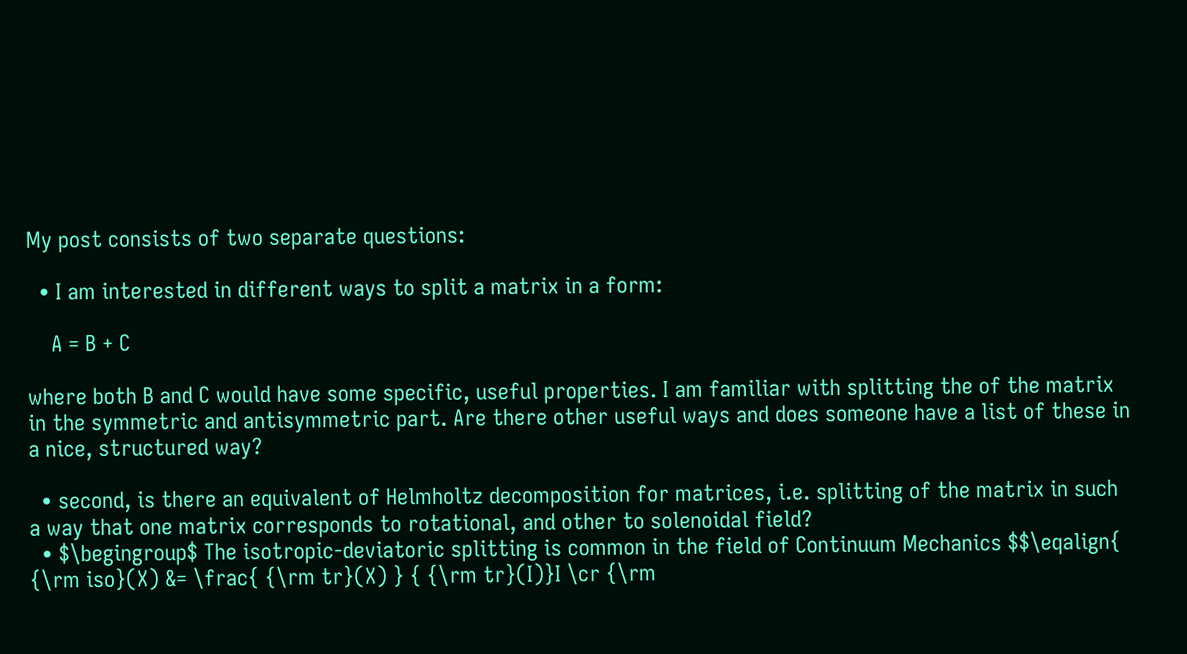My post consists of two separate questions:

  • I am interested in different ways to split a matrix in a form:

    A = B + C

where both B and C would have some specific, useful properties. I am familiar with splitting the of the matrix in the symmetric and antisymmetric part. Are there other useful ways and does someone have a list of these in a nice, structured way?

  • second, is there an equivalent of Helmholtz decomposition for matrices, i.e. splitting of the matrix in such a way that one matrix corresponds to rotational, and other to solenoidal field?
  • $\begingroup$ The isotropic-deviatoric splitting is common in the field of Continuum Mechanics $$\eqalign{ {\rm iso}(X) &= \frac{ {\rm tr}(X) } { {\rm tr}(I)}I \cr {\rm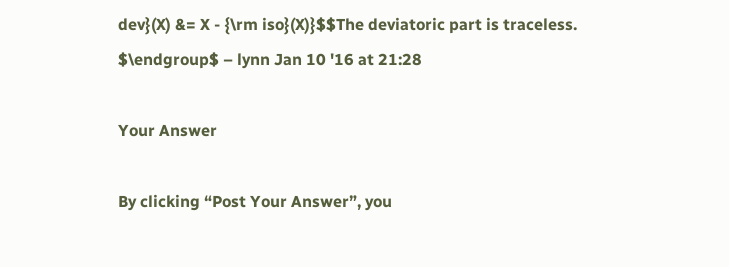dev}(X) &= X - {\rm iso}(X)}$$The deviatoric part is traceless. $\endgroup$ – lynn Jan 10 '16 at 21:28

Your Answer

By clicking “Post Your Answer”, you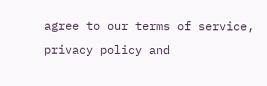agree to our terms of service, privacy policy and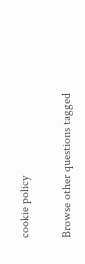cookie policy

Browse other questions tagged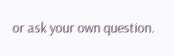or ask your own question.